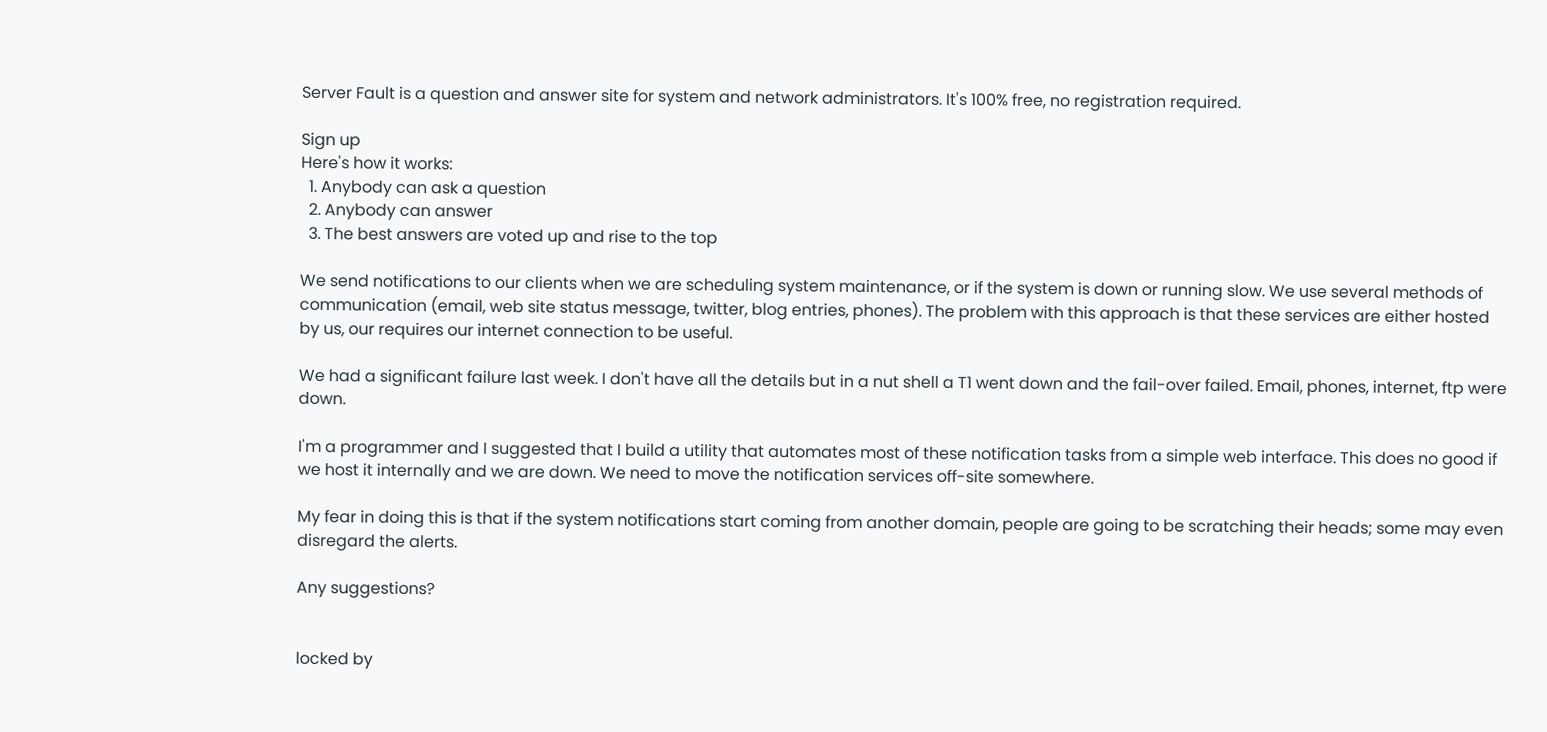Server Fault is a question and answer site for system and network administrators. It's 100% free, no registration required.

Sign up
Here's how it works:
  1. Anybody can ask a question
  2. Anybody can answer
  3. The best answers are voted up and rise to the top

We send notifications to our clients when we are scheduling system maintenance, or if the system is down or running slow. We use several methods of communication (email, web site status message, twitter, blog entries, phones). The problem with this approach is that these services are either hosted by us, our requires our internet connection to be useful.

We had a significant failure last week. I don't have all the details but in a nut shell a T1 went down and the fail-over failed. Email, phones, internet, ftp were down.

I'm a programmer and I suggested that I build a utility that automates most of these notification tasks from a simple web interface. This does no good if we host it internally and we are down. We need to move the notification services off-site somewhere.

My fear in doing this is that if the system notifications start coming from another domain, people are going to be scratching their heads; some may even disregard the alerts.

Any suggestions?


locked by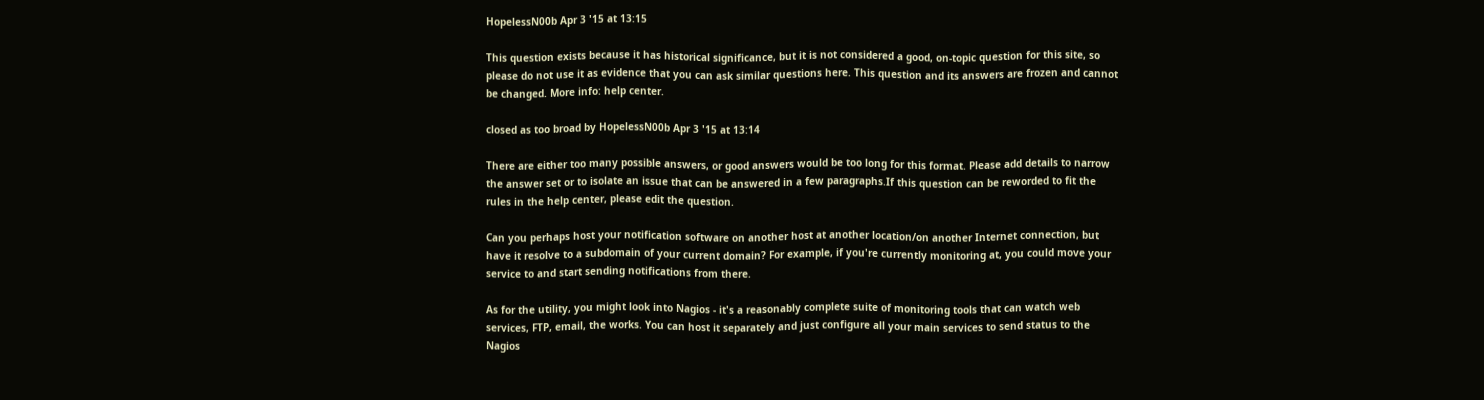HopelessN00b Apr 3 '15 at 13:15

This question exists because it has historical significance, but it is not considered a good, on-topic question for this site, so please do not use it as evidence that you can ask similar questions here. This question and its answers are frozen and cannot be changed. More info: help center.

closed as too broad by HopelessN00b Apr 3 '15 at 13:14

There are either too many possible answers, or good answers would be too long for this format. Please add details to narrow the answer set or to isolate an issue that can be answered in a few paragraphs.If this question can be reworded to fit the rules in the help center, please edit the question.

Can you perhaps host your notification software on another host at another location/on another Internet connection, but have it resolve to a subdomain of your current domain? For example, if you're currently monitoring at, you could move your service to and start sending notifications from there.

As for the utility, you might look into Nagios - it's a reasonably complete suite of monitoring tools that can watch web services, FTP, email, the works. You can host it separately and just configure all your main services to send status to the Nagios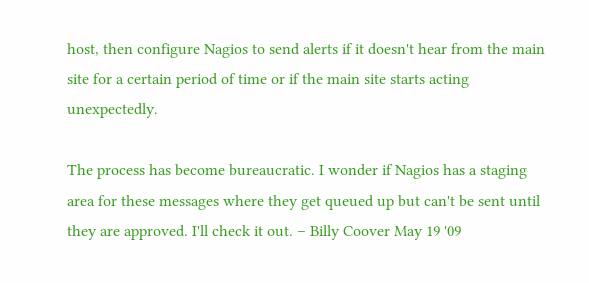host, then configure Nagios to send alerts if it doesn't hear from the main site for a certain period of time or if the main site starts acting unexpectedly.

The process has become bureaucratic. I wonder if Nagios has a staging area for these messages where they get queued up but can't be sent until they are approved. I'll check it out. – Billy Coover May 19 '09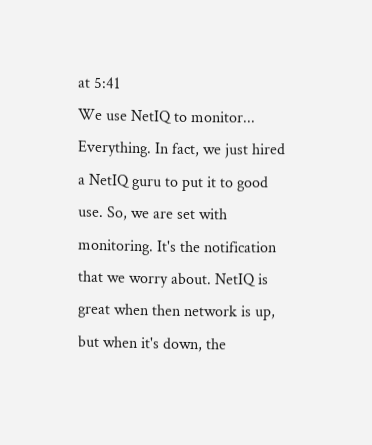at 5:41
We use NetIQ to monitor... Everything. In fact, we just hired a NetIQ guru to put it to good use. So, we are set with monitoring. It's the notification that we worry about. NetIQ is great when then network is up, but when it's down, the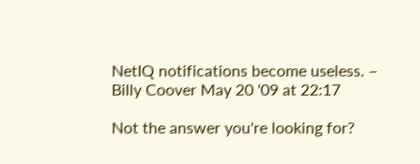NetIQ notifications become useless. – Billy Coover May 20 '09 at 22:17

Not the answer you're looking for?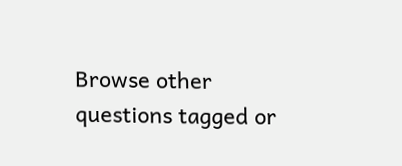Browse other questions tagged or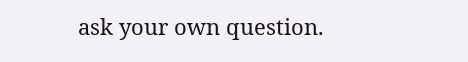ask your own question.